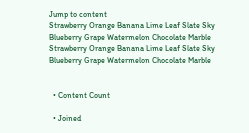Jump to content
Strawberry Orange Banana Lime Leaf Slate Sky Blueberry Grape Watermelon Chocolate Marble
Strawberry Orange Banana Lime Leaf Slate Sky Blueberry Grape Watermelon Chocolate Marble


  • Content Count

  • Joined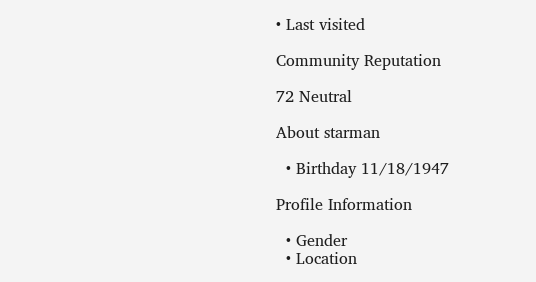• Last visited

Community Reputation

72 Neutral

About starman

  • Birthday 11/18/1947

Profile Information

  • Gender
  • Location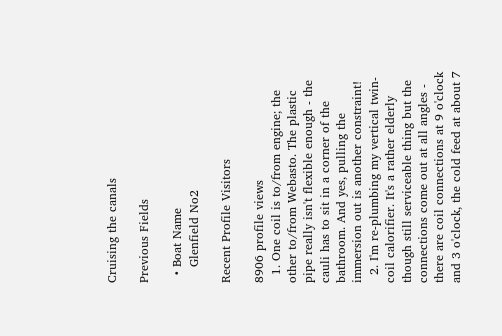Cruising the canals

Previous Fields

  • Boat Name
    Glenfield No2

Recent Profile Visitors

8906 profile views
  1. One coil is to/from engine; the other to/from Webasto. The plastic pipe really isn't flexible enough - the cauli has to sit in a corner of the bathroom. And yes, pulling the immersion out is another constraint!
  2. I'm re-plumbing my vertical twin-coil calorifier. It's a rather elderly though still serviceable thing but the connections come out at all angles - there are coil connections at 9 o'clock and 3 o'clock, the cold feed at about 7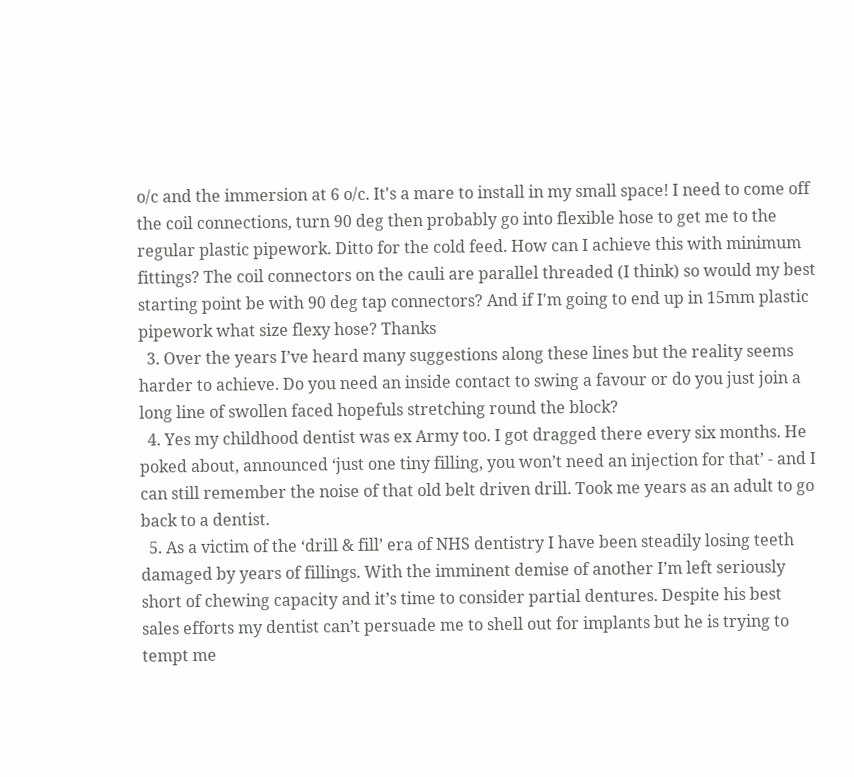o/c and the immersion at 6 o/c. It's a mare to install in my small space! I need to come off the coil connections, turn 90 deg then probably go into flexible hose to get me to the regular plastic pipework. Ditto for the cold feed. How can I achieve this with minimum fittings? The coil connectors on the cauli are parallel threaded (I think) so would my best starting point be with 90 deg tap connectors? And if I'm going to end up in 15mm plastic pipework what size flexy hose? Thanks
  3. Over the years I’ve heard many suggestions along these lines but the reality seems harder to achieve. Do you need an inside contact to swing a favour or do you just join a long line of swollen faced hopefuls stretching round the block?
  4. Yes my childhood dentist was ex Army too. I got dragged there every six months. He poked about, announced ‘just one tiny filling, you won’t need an injection for that’ - and I can still remember the noise of that old belt driven drill. Took me years as an adult to go back to a dentist.
  5. As a victim of the ‘drill & fill’ era of NHS dentistry I have been steadily losing teeth damaged by years of fillings. With the imminent demise of another I’m left seriously short of chewing capacity and it’s time to consider partial dentures. Despite his best sales efforts my dentist can’t persuade me to shell out for implants but he is trying to tempt me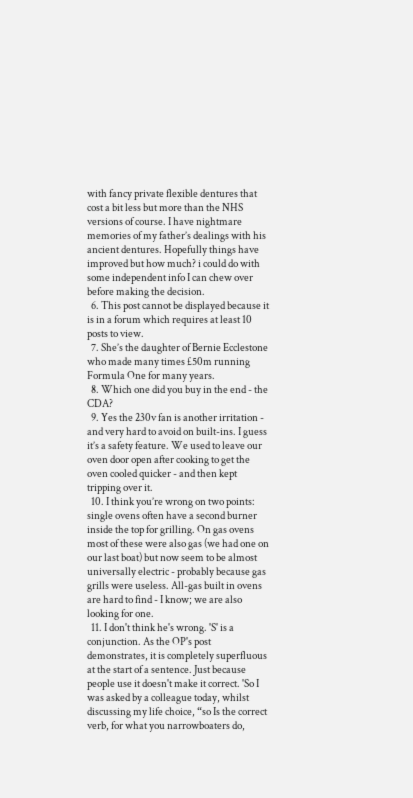with fancy private flexible dentures that cost a bit less but more than the NHS versions of course. I have nightmare memories of my father’s dealings with his ancient dentures. Hopefully things have improved but how much? i could do with some independent info I can chew over before making the decision.
  6. This post cannot be displayed because it is in a forum which requires at least 10 posts to view.
  7. She’s the daughter of Bernie Ecclestone who made many times £50m running Formula One for many years.
  8. Which one did you buy in the end - the CDA?
  9. Yes the 230v fan is another irritation - and very hard to avoid on built-ins. I guess it’s a safety feature. We used to leave our oven door open after cooking to get the oven cooled quicker - and then kept tripping over it.
  10. I think you’re wrong on two points: single ovens often have a second burner inside the top for grilling. On gas ovens most of these were also gas (we had one on our last boat) but now seem to be almost universally electric - probably because gas grills were useless. All-gas built in ovens are hard to find - I know; we are also looking for one.
  11. I don't think he's wrong. 'S' is a conjunction. As the OP's post demonstrates, it is completely superfluous at the start of a sentence. Just because people use it doesn't make it correct. 'So I was asked by a colleague today, whilst discussing my life choice, “so Is the correct verb, for what you narrowboaters do,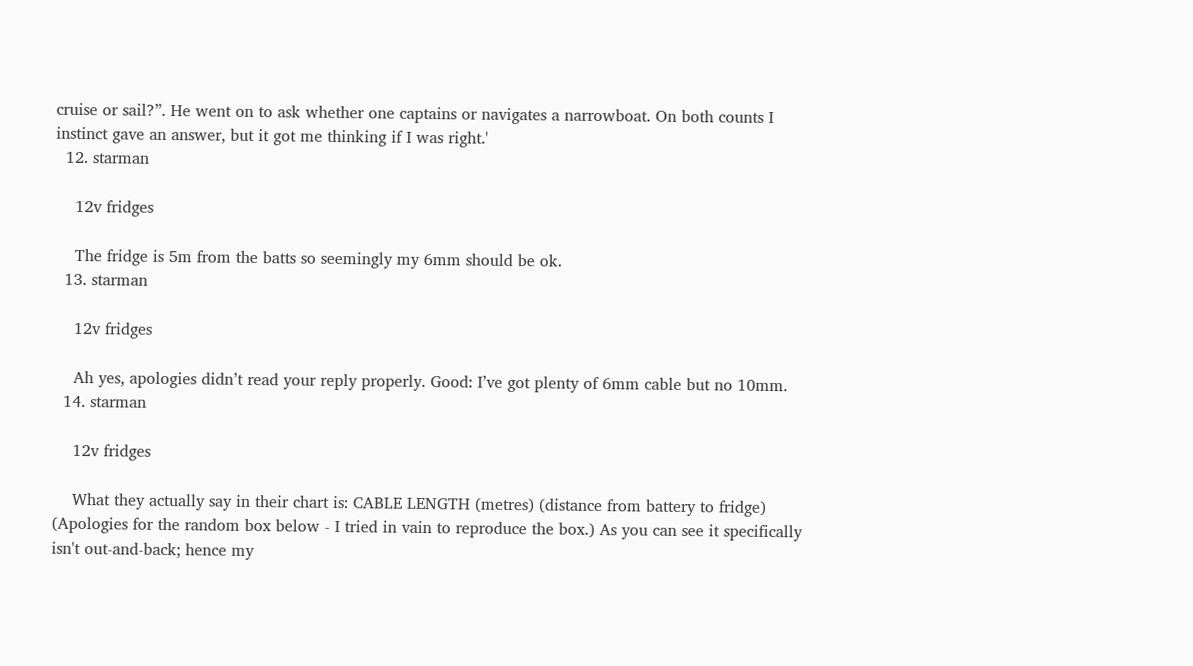cruise or sail?”. He went on to ask whether one captains or navigates a narrowboat. On both counts I instinct gave an answer, but it got me thinking if I was right.'
  12. starman

    12v fridges

    The fridge is 5m from the batts so seemingly my 6mm should be ok.
  13. starman

    12v fridges

    Ah yes, apologies didn’t read your reply properly. Good: I’ve got plenty of 6mm cable but no 10mm.
  14. starman

    12v fridges

    What they actually say in their chart is: CABLE LENGTH (metres) (distance from battery to fridge) (Apologies for the random box below - I tried in vain to reproduce the box.) As you can see it specifically isn't out-and-back; hence my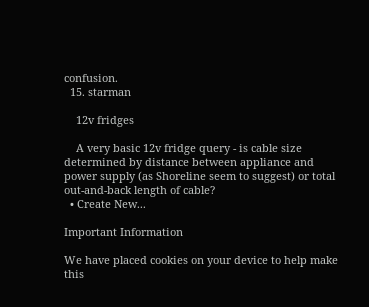confusion.
  15. starman

    12v fridges

    A very basic 12v fridge query - is cable size determined by distance between appliance and power supply (as Shoreline seem to suggest) or total out-and-back length of cable?
  • Create New...

Important Information

We have placed cookies on your device to help make this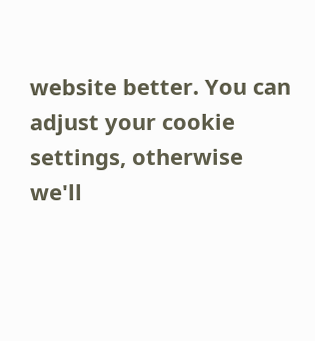website better. You can adjust your cookie settings, otherwise we'll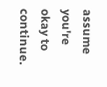assume you're okay to continue.